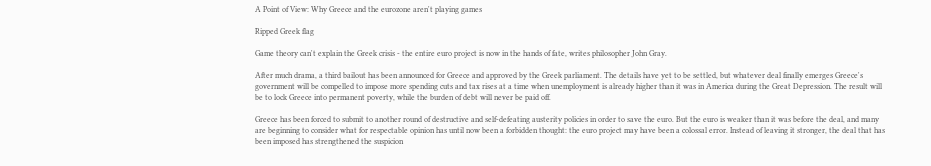A Point of View: Why Greece and the eurozone aren't playing games

Ripped Greek flag

Game theory can't explain the Greek crisis - the entire euro project is now in the hands of fate, writes philosopher John Gray.

After much drama, a third bailout has been announced for Greece and approved by the Greek parliament. The details have yet to be settled, but whatever deal finally emerges Greece's government will be compelled to impose more spending cuts and tax rises at a time when unemployment is already higher than it was in America during the Great Depression. The result will be to lock Greece into permanent poverty, while the burden of debt will never be paid off.

Greece has been forced to submit to another round of destructive and self-defeating austerity policies in order to save the euro. But the euro is weaker than it was before the deal, and many are beginning to consider what for respectable opinion has until now been a forbidden thought: the euro project may have been a colossal error. Instead of leaving it stronger, the deal that has been imposed has strengthened the suspicion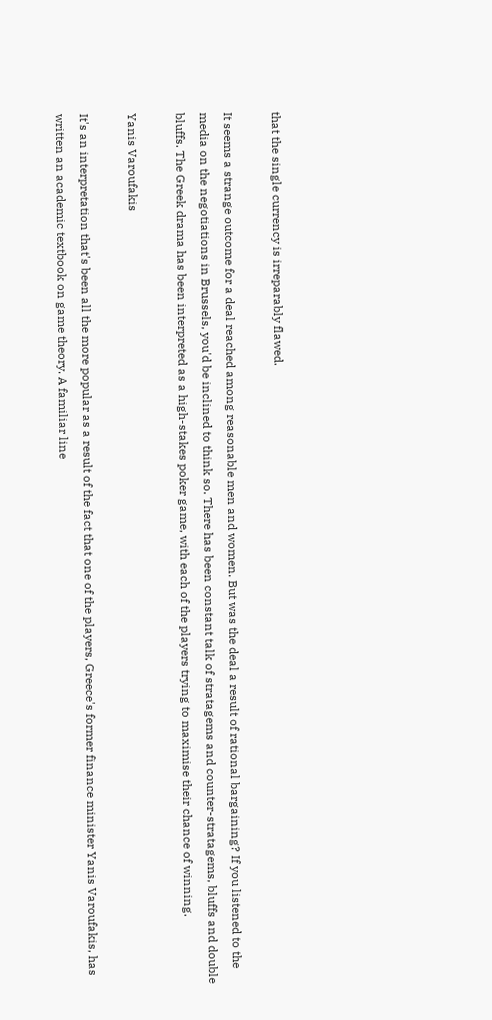that the single currency is irreparably flawed.

It seems a strange outcome for a deal reached among reasonable men and women. But was the deal a result of rational bargaining? If you listened to the media on the negotiations in Brussels, you'd be inclined to think so. There has been constant talk of stratagems and counter-stratagems, bluffs and double bluffs. The Greek drama has been interpreted as a high-stakes poker game, with each of the players trying to maximise their chance of winning.

Yanis Varoufakis

It's an interpretation that's been all the more popular as a result of the fact that one of the players, Greece's former finance minister Yanis Varoufakis, has written an academic textbook on game theory. A familiar line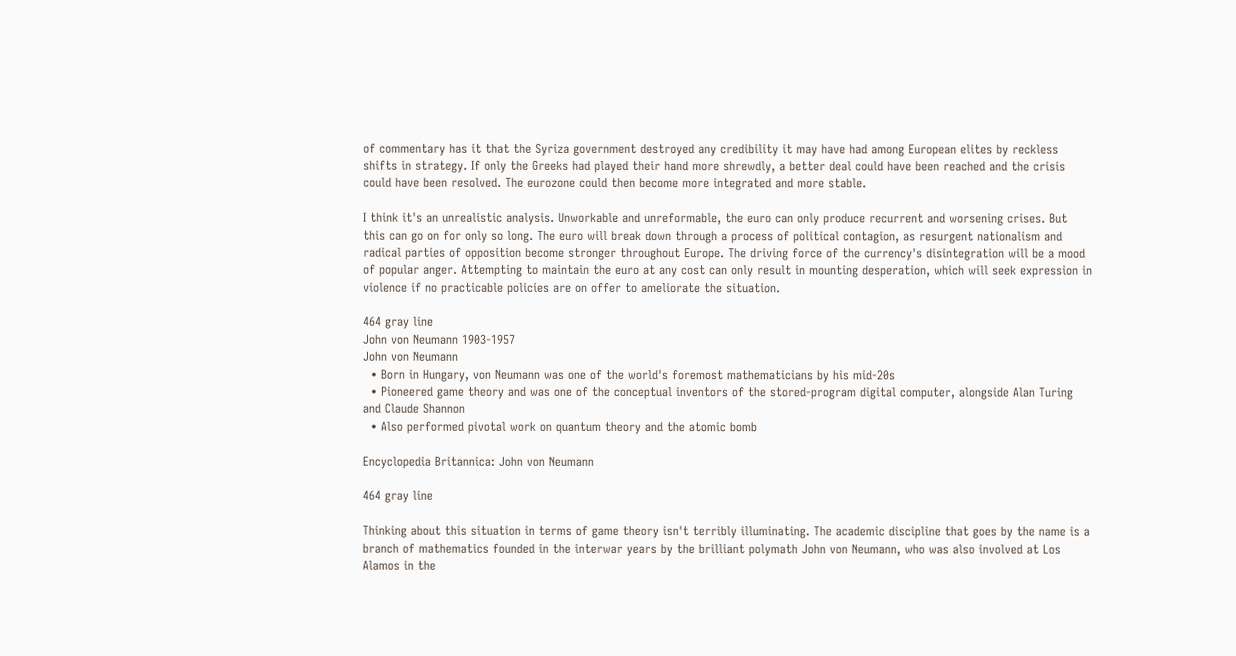of commentary has it that the Syriza government destroyed any credibility it may have had among European elites by reckless shifts in strategy. If only the Greeks had played their hand more shrewdly, a better deal could have been reached and the crisis could have been resolved. The eurozone could then become more integrated and more stable.

I think it's an unrealistic analysis. Unworkable and unreformable, the euro can only produce recurrent and worsening crises. But this can go on for only so long. The euro will break down through a process of political contagion, as resurgent nationalism and radical parties of opposition become stronger throughout Europe. The driving force of the currency's disintegration will be a mood of popular anger. Attempting to maintain the euro at any cost can only result in mounting desperation, which will seek expression in violence if no practicable policies are on offer to ameliorate the situation.

464 gray line
John von Neumann 1903-1957
John von Neumann
  • Born in Hungary, von Neumann was one of the world's foremost mathematicians by his mid-20s
  • Pioneered game theory and was one of the conceptual inventors of the stored-program digital computer, alongside Alan Turing and Claude Shannon
  • Also performed pivotal work on quantum theory and the atomic bomb

Encyclopedia Britannica: John von Neumann

464 gray line

Thinking about this situation in terms of game theory isn't terribly illuminating. The academic discipline that goes by the name is a branch of mathematics founded in the interwar years by the brilliant polymath John von Neumann, who was also involved at Los Alamos in the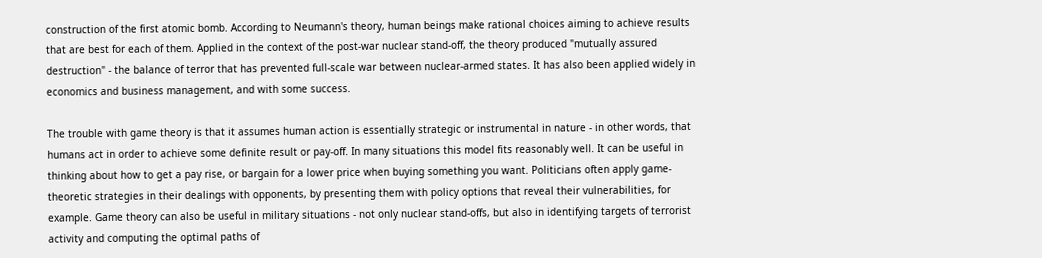construction of the first atomic bomb. According to Neumann's theory, human beings make rational choices aiming to achieve results that are best for each of them. Applied in the context of the post-war nuclear stand-off, the theory produced "mutually assured destruction" - the balance of terror that has prevented full-scale war between nuclear-armed states. It has also been applied widely in economics and business management, and with some success.

The trouble with game theory is that it assumes human action is essentially strategic or instrumental in nature - in other words, that humans act in order to achieve some definite result or pay-off. In many situations this model fits reasonably well. It can be useful in thinking about how to get a pay rise, or bargain for a lower price when buying something you want. Politicians often apply game-theoretic strategies in their dealings with opponents, by presenting them with policy options that reveal their vulnerabilities, for example. Game theory can also be useful in military situations - not only nuclear stand-offs, but also in identifying targets of terrorist activity and computing the optimal paths of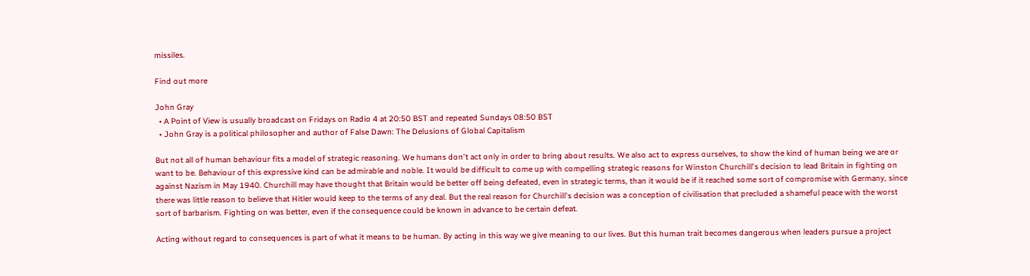missiles.

Find out more

John Gray
  • A Point of View is usually broadcast on Fridays on Radio 4 at 20:50 BST and repeated Sundays 08:50 BST
  • John Gray is a political philosopher and author of False Dawn: The Delusions of Global Capitalism

But not all of human behaviour fits a model of strategic reasoning. We humans don't act only in order to bring about results. We also act to express ourselves, to show the kind of human being we are or want to be. Behaviour of this expressive kind can be admirable and noble. It would be difficult to come up with compelling strategic reasons for Winston Churchill's decision to lead Britain in fighting on against Nazism in May 1940. Churchill may have thought that Britain would be better off being defeated, even in strategic terms, than it would be if it reached some sort of compromise with Germany, since there was little reason to believe that Hitler would keep to the terms of any deal. But the real reason for Churchill's decision was a conception of civilisation that precluded a shameful peace with the worst sort of barbarism. Fighting on was better, even if the consequence could be known in advance to be certain defeat.

Acting without regard to consequences is part of what it means to be human. By acting in this way we give meaning to our lives. But this human trait becomes dangerous when leaders pursue a project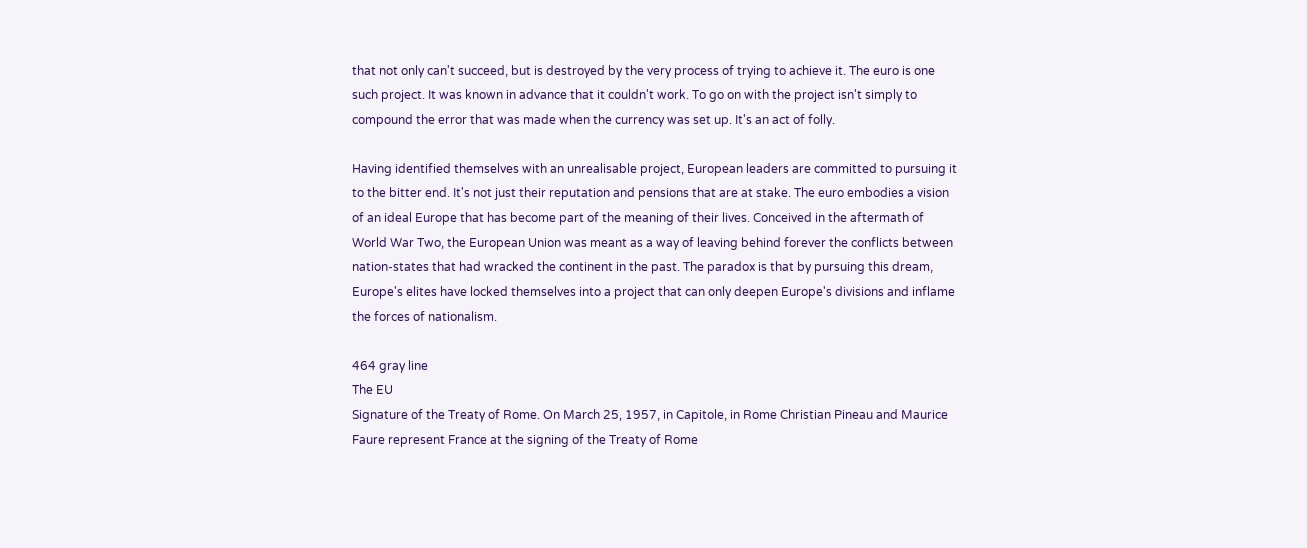that not only can't succeed, but is destroyed by the very process of trying to achieve it. The euro is one such project. It was known in advance that it couldn't work. To go on with the project isn't simply to compound the error that was made when the currency was set up. It's an act of folly.

Having identified themselves with an unrealisable project, European leaders are committed to pursuing it to the bitter end. It's not just their reputation and pensions that are at stake. The euro embodies a vision of an ideal Europe that has become part of the meaning of their lives. Conceived in the aftermath of World War Two, the European Union was meant as a way of leaving behind forever the conflicts between nation-states that had wracked the continent in the past. The paradox is that by pursuing this dream, Europe's elites have locked themselves into a project that can only deepen Europe's divisions and inflame the forces of nationalism.

464 gray line
The EU
Signature of the Treaty of Rome. On March 25, 1957, in Capitole, in Rome Christian Pineau and Maurice Faure represent France at the signing of the Treaty of Rome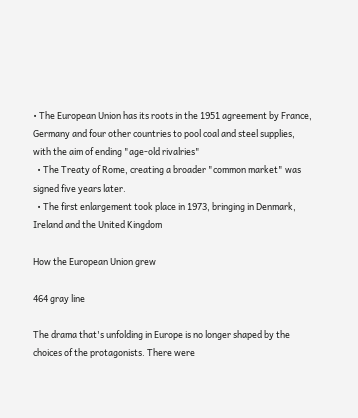• The European Union has its roots in the 1951 agreement by France, Germany and four other countries to pool coal and steel supplies, with the aim of ending "age-old rivalries"
  • The Treaty of Rome, creating a broader "common market" was signed five years later.
  • The first enlargement took place in 1973, bringing in Denmark, Ireland and the United Kingdom

How the European Union grew

464 gray line

The drama that's unfolding in Europe is no longer shaped by the choices of the protagonists. There were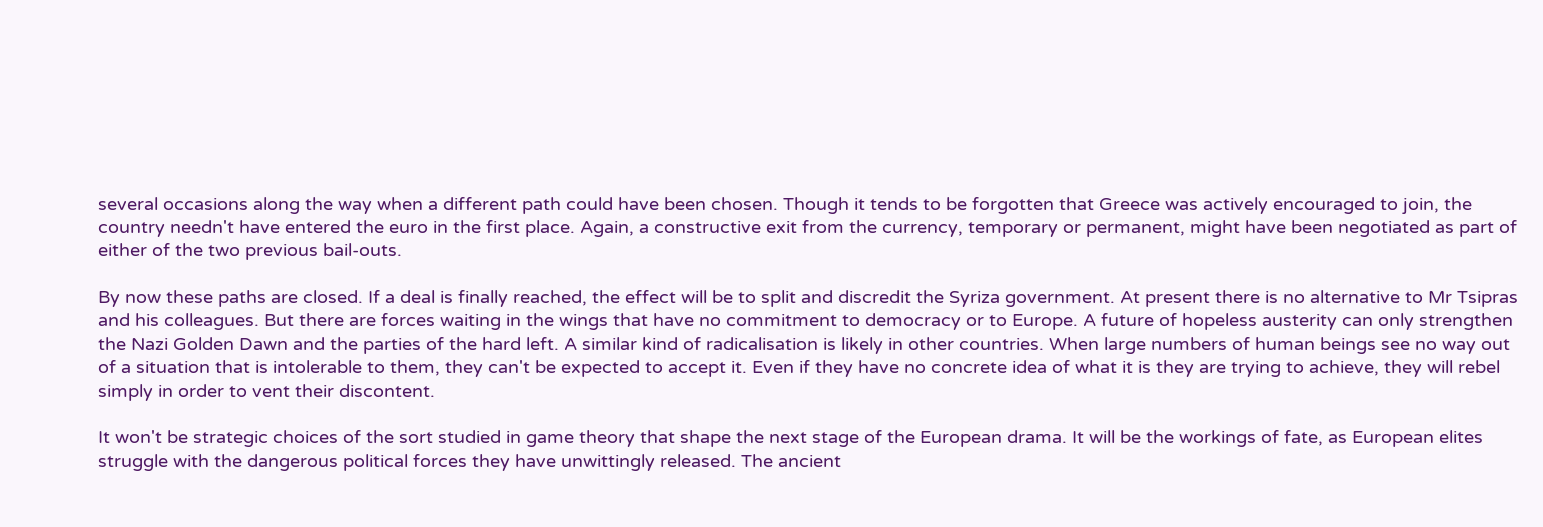several occasions along the way when a different path could have been chosen. Though it tends to be forgotten that Greece was actively encouraged to join, the country needn't have entered the euro in the first place. Again, a constructive exit from the currency, temporary or permanent, might have been negotiated as part of either of the two previous bail-outs.

By now these paths are closed. If a deal is finally reached, the effect will be to split and discredit the Syriza government. At present there is no alternative to Mr Tsipras and his colleagues. But there are forces waiting in the wings that have no commitment to democracy or to Europe. A future of hopeless austerity can only strengthen the Nazi Golden Dawn and the parties of the hard left. A similar kind of radicalisation is likely in other countries. When large numbers of human beings see no way out of a situation that is intolerable to them, they can't be expected to accept it. Even if they have no concrete idea of what it is they are trying to achieve, they will rebel simply in order to vent their discontent.

It won't be strategic choices of the sort studied in game theory that shape the next stage of the European drama. It will be the workings of fate, as European elites struggle with the dangerous political forces they have unwittingly released. The ancient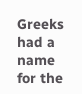Greeks had a name for the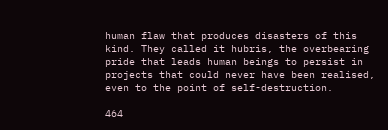human flaw that produces disasters of this kind. They called it hubris, the overbearing pride that leads human beings to persist in projects that could never have been realised, even to the point of self-destruction.

464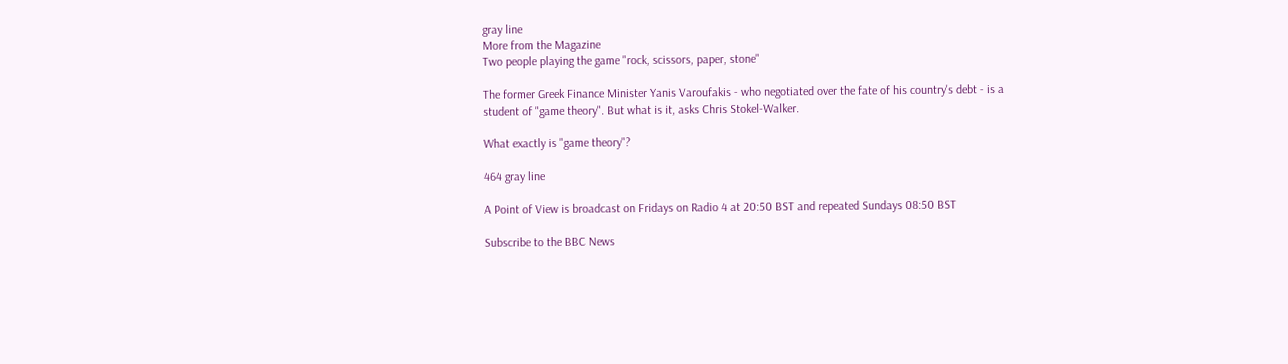gray line
More from the Magazine
Two people playing the game "rock, scissors, paper, stone"

The former Greek Finance Minister Yanis Varoufakis - who negotiated over the fate of his country's debt - is a student of "game theory". But what is it, asks Chris Stokel-Walker.

What exactly is "game theory"?

464 gray line

A Point of View is broadcast on Fridays on Radio 4 at 20:50 BST and repeated Sundays 08:50 BST

Subscribe to the BBC News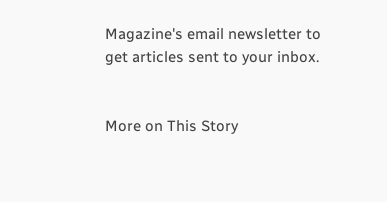Magazine's email newsletter to get articles sent to your inbox.


More on This Story